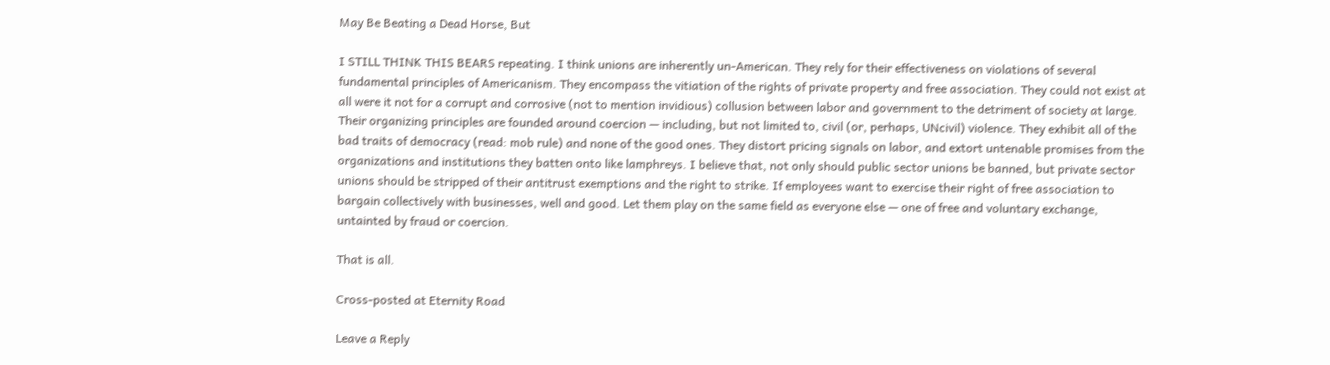May Be Beating a Dead Horse, But

I STILL THINK THIS BEARS repeating. I think unions are inherently un-American. They rely for their effectiveness on violations of several fundamental principles of Americanism. They encompass the vitiation of the rights of private property and free association. They could not exist at all were it not for a corrupt and corrosive (not to mention invidious) collusion between labor and government to the detriment of society at large. Their organizing principles are founded around coercion — including, but not limited to, civil (or, perhaps, UNcivil) violence. They exhibit all of the bad traits of democracy (read: mob rule) and none of the good ones. They distort pricing signals on labor, and extort untenable promises from the organizations and institutions they batten onto like lamphreys. I believe that, not only should public sector unions be banned, but private sector unions should be stripped of their antitrust exemptions and the right to strike. If employees want to exercise their right of free association to bargain collectively with businesses, well and good. Let them play on the same field as everyone else — one of free and voluntary exchange, untainted by fraud or coercion.

That is all.

Cross-posted at Eternity Road

Leave a Reply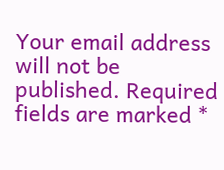Your email address will not be published. Required fields are marked *